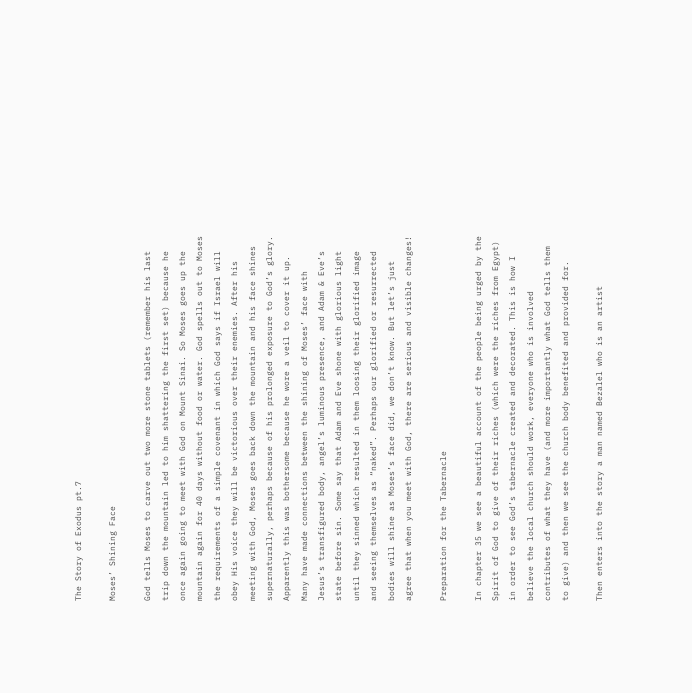The Story of Exodus pt.7

Moses’ Shining Face

God tells Moses to carve out two more stone tablets (remember his last trip down the mountain led to him shattering the first set) because he once again going to meet with God on Mount Sinai. So Moses goes up the mountain again for 40 days without food or water. God spells out to Moses the requirements of a simple covenant in which God says if Israel will obey His voice they will be victorious over their enemies. After his meeting with God, Moses goes back down the mountain and his face shines supernaturally, perhaps because of his prolonged exposure to God’s glory. Apparently this was bothersome because he wore a veil to cover it up. Many have made connections between the shining of Moses’ face with Jesus’s transfigured body, angel’s luminous presence, and Adam & Eve’s state before sin. Some say that Adam and Eve shone with glorious light until they sinned which resulted in them loosing their glorified image and seeing themselves as “naked”. Perhaps our glorified or resurrected bodies will shine as Moses’s face did, we don’t know. But let’s just agree that when you meet with God, there are serious and visible changes!

Preparation for the Tabernacle

In chapter 35 we see a beautiful account of the people being urged by the Spirit of God to give of their riches (which were the riches from Egypt) in order to see God’s tabernacle created and decorated. This is how I believe the local church should work, everyone who is involved contributes of what they have (and more importantly what God tells them to give) and then we see the church body benefited and provided for.

Then enters into the story a man named Bezalel who is an artist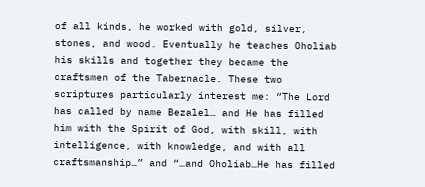of all kinds, he worked with gold, silver, stones, and wood. Eventually he teaches Oholiab his skills and together they became the craftsmen of the Tabernacle. These two scriptures particularly interest me: “The Lord has called by name Bezalel… and He has filled him with the Spirit of God, with skill, with intelligence, with knowledge, and with all craftsmanship…” and “…and Oholiab…He has filled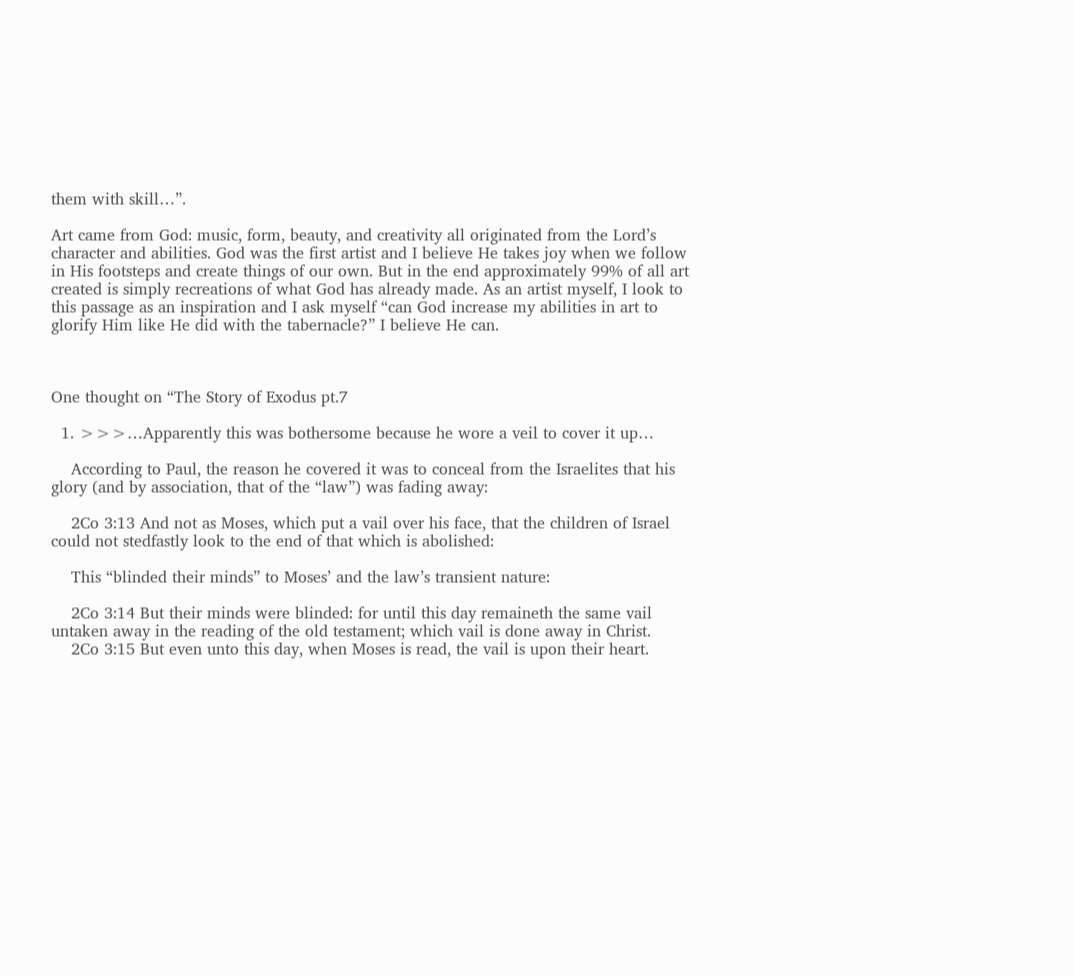them with skill…”.

Art came from God: music, form, beauty, and creativity all originated from the Lord’s character and abilities. God was the first artist and I believe He takes joy when we follow in His footsteps and create things of our own. But in the end approximately 99% of all art created is simply recreations of what God has already made. As an artist myself, I look to this passage as an inspiration and I ask myself “can God increase my abilities in art to glorify Him like He did with the tabernacle?” I believe He can.



One thought on “The Story of Exodus pt.7

  1. >>>…Apparently this was bothersome because he wore a veil to cover it up…

    According to Paul, the reason he covered it was to conceal from the Israelites that his glory (and by association, that of the “law”) was fading away:

    2Co 3:13 And not as Moses, which put a vail over his face, that the children of Israel could not stedfastly look to the end of that which is abolished:

    This “blinded their minds” to Moses’ and the law’s transient nature:

    2Co 3:14 But their minds were blinded: for until this day remaineth the same vail untaken away in the reading of the old testament; which vail is done away in Christ.
    2Co 3:15 But even unto this day, when Moses is read, the vail is upon their heart.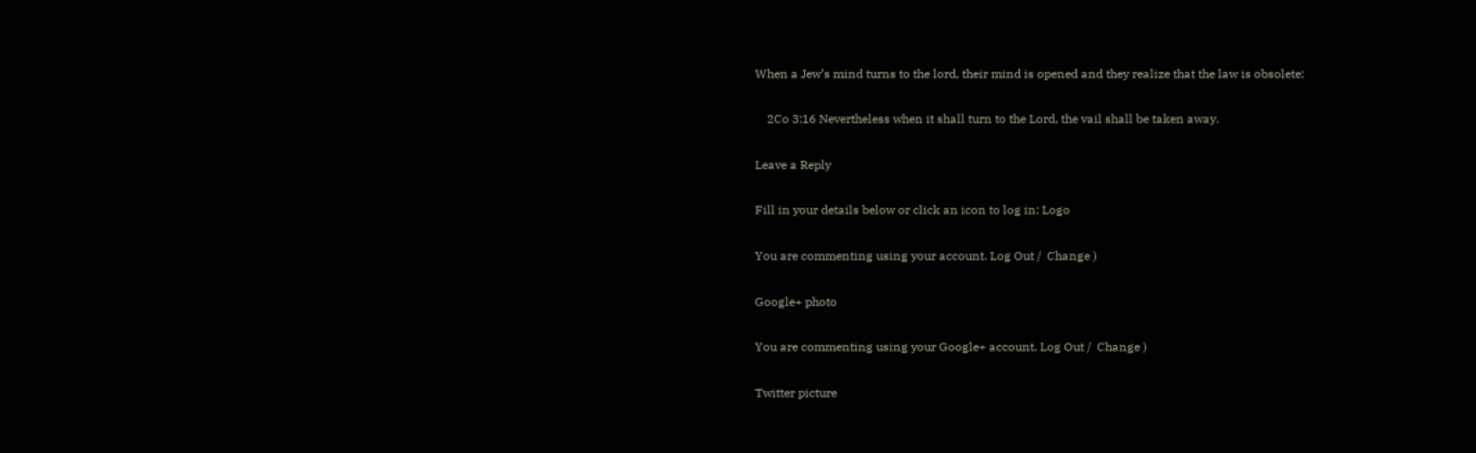When a Jew’s mind turns to the lord, their mind is opened and they realize that the law is obsolete:

    2Co 3:16 Nevertheless when it shall turn to the Lord, the vail shall be taken away.

Leave a Reply

Fill in your details below or click an icon to log in: Logo

You are commenting using your account. Log Out /  Change )

Google+ photo

You are commenting using your Google+ account. Log Out /  Change )

Twitter picture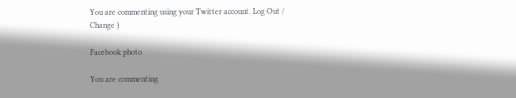You are commenting using your Twitter account. Log Out /  Change )

Facebook photo

You are commenting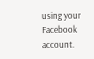using your Facebook account.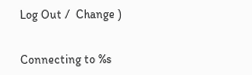Log Out /  Change )


Connecting to %s